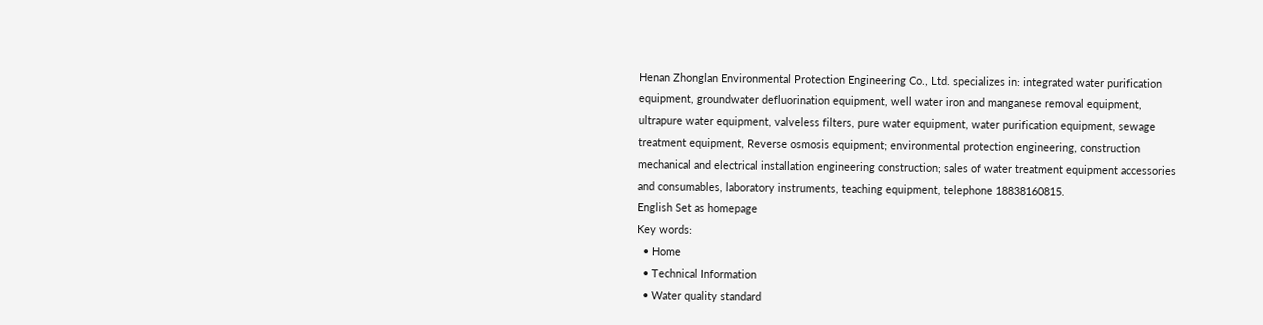Henan Zhonglan Environmental Protection Engineering Co., Ltd. specializes in: integrated water purification equipment, groundwater defluorination equipment, well water iron and manganese removal equipment, ultrapure water equipment, valveless filters, pure water equipment, water purification equipment, sewage treatment equipment, Reverse osmosis equipment; environmental protection engineering, construction mechanical and electrical installation engineering construction; sales of water treatment equipment accessories and consumables, laboratory instruments, teaching equipment, telephone 18838160815.
English Set as homepage
Key words:
  • Home
  • Technical Information
  • Water quality standard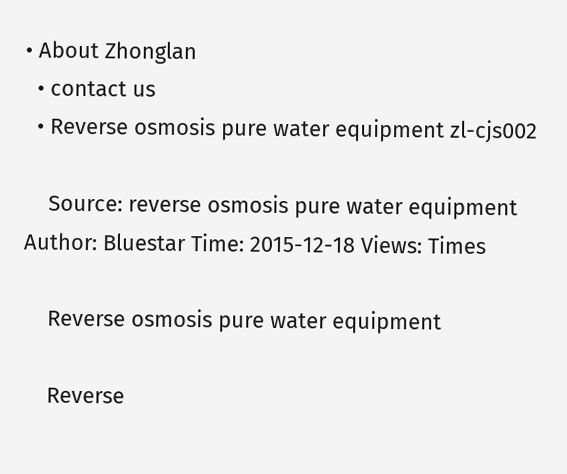• About Zhonglan
  • contact us
  • Reverse osmosis pure water equipment zl-cjs002

    Source: reverse osmosis pure water equipment Author: Bluestar Time: 2015-12-18 Views: Times

    Reverse osmosis pure water equipment

    Reverse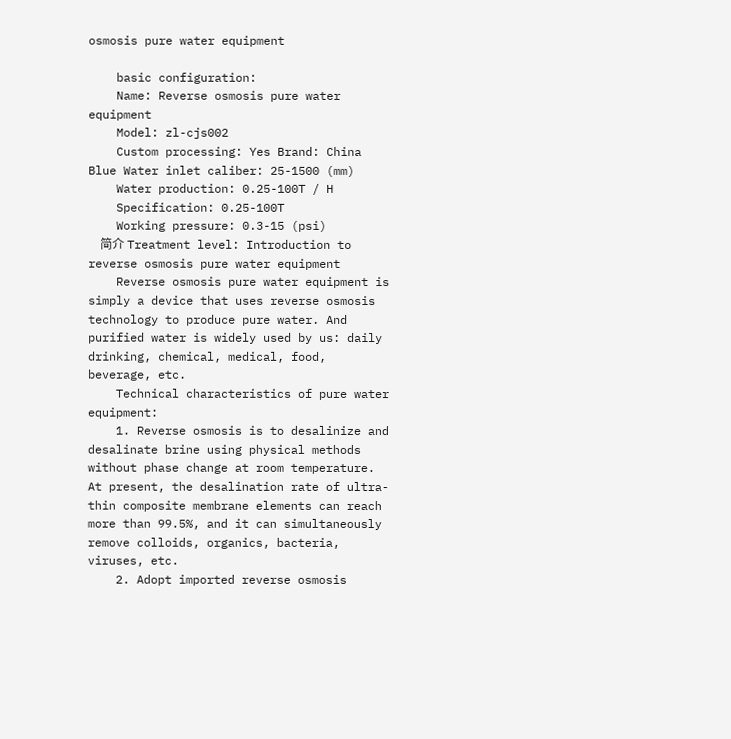osmosis pure water equipment

    basic configuration:
    Name: Reverse osmosis pure water equipment
    Model: zl-cjs002
    Custom processing: Yes Brand: China Blue Water inlet caliber: 25-1500 (mm)
    Water production: 0.25-100T / H
    Specification: 0.25-100T
    Working pressure: 0.3-15 (psi)
    简介 Treatment level: Introduction to reverse osmosis pure water equipment
    Reverse osmosis pure water equipment is simply a device that uses reverse osmosis technology to produce pure water. And purified water is widely used by us: daily drinking, chemical, medical, food, beverage, etc.
    Technical characteristics of pure water equipment:
    1. Reverse osmosis is to desalinize and desalinate brine using physical methods without phase change at room temperature. At present, the desalination rate of ultra-thin composite membrane elements can reach more than 99.5%, and it can simultaneously remove colloids, organics, bacteria, viruses, etc.
    2. Adopt imported reverse osmosis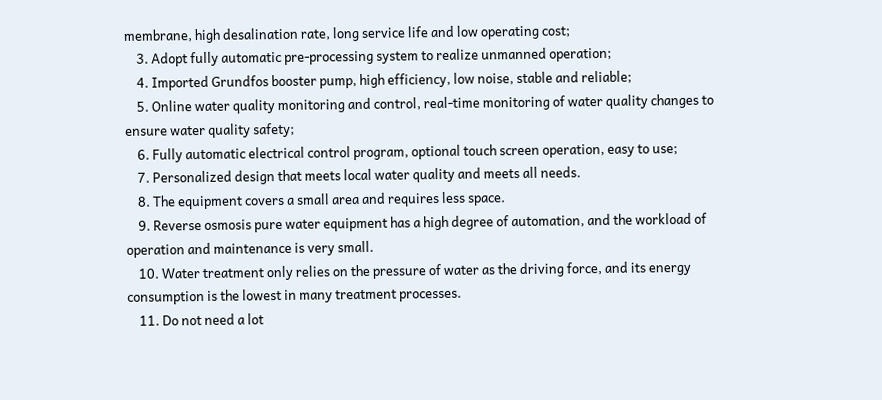membrane, high desalination rate, long service life and low operating cost;
    3. Adopt fully automatic pre-processing system to realize unmanned operation;
    4. Imported Grundfos booster pump, high efficiency, low noise, stable and reliable;
    5. Online water quality monitoring and control, real-time monitoring of water quality changes to ensure water quality safety;
    6. Fully automatic electrical control program, optional touch screen operation, easy to use;
    7. Personalized design that meets local water quality and meets all needs.
    8. The equipment covers a small area and requires less space.
    9. Reverse osmosis pure water equipment has a high degree of automation, and the workload of operation and maintenance is very small.
    10. Water treatment only relies on the pressure of water as the driving force, and its energy consumption is the lowest in many treatment processes.
    11. Do not need a lot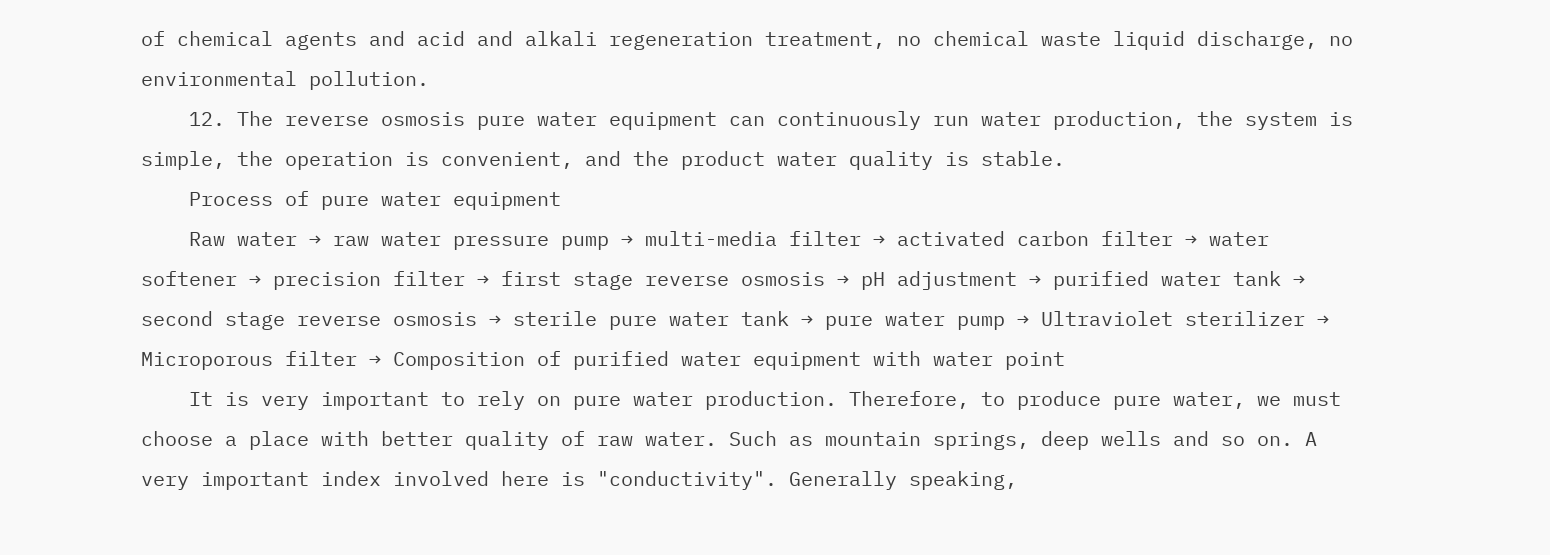of chemical agents and acid and alkali regeneration treatment, no chemical waste liquid discharge, no environmental pollution.
    12. The reverse osmosis pure water equipment can continuously run water production, the system is simple, the operation is convenient, and the product water quality is stable.
    Process of pure water equipment
    Raw water → raw water pressure pump → multi-media filter → activated carbon filter → water softener → precision filter → first stage reverse osmosis → pH adjustment → purified water tank → second stage reverse osmosis → sterile pure water tank → pure water pump → Ultraviolet sterilizer → Microporous filter → Composition of purified water equipment with water point
    It is very important to rely on pure water production. Therefore, to produce pure water, we must choose a place with better quality of raw water. Such as mountain springs, deep wells and so on. A very important index involved here is "conductivity". Generally speaking,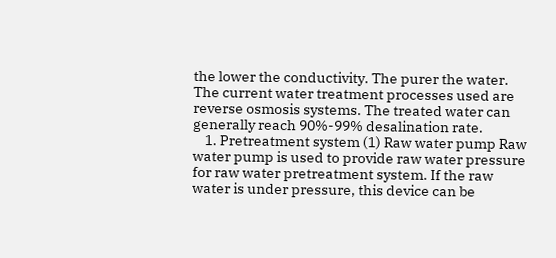the lower the conductivity. The purer the water. The current water treatment processes used are reverse osmosis systems. The treated water can generally reach 90%-99% desalination rate.
    1. Pretreatment system (1) Raw water pump Raw water pump is used to provide raw water pressure for raw water pretreatment system. If the raw water is under pressure, this device can be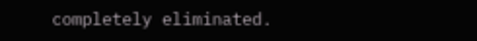completely eliminated.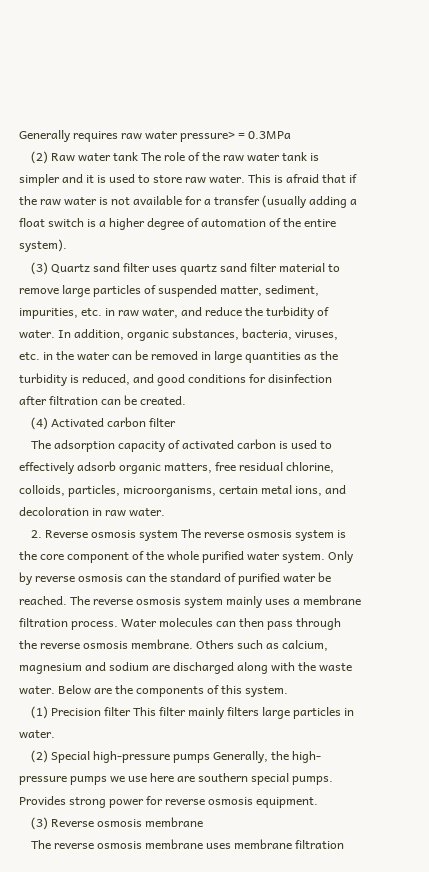Generally requires raw water pressure> = 0.3MPa
    (2) Raw water tank The role of the raw water tank is simpler and it is used to store raw water. This is afraid that if the raw water is not available for a transfer (usually adding a float switch is a higher degree of automation of the entire system).
    (3) Quartz sand filter uses quartz sand filter material to remove large particles of suspended matter, sediment, impurities, etc. in raw water, and reduce the turbidity of water. In addition, organic substances, bacteria, viruses, etc. in the water can be removed in large quantities as the turbidity is reduced, and good conditions for disinfection after filtration can be created.
    (4) Activated carbon filter
    The adsorption capacity of activated carbon is used to effectively adsorb organic matters, free residual chlorine, colloids, particles, microorganisms, certain metal ions, and decoloration in raw water.
    2. Reverse osmosis system The reverse osmosis system is the core component of the whole purified water system. Only by reverse osmosis can the standard of purified water be reached. The reverse osmosis system mainly uses a membrane filtration process. Water molecules can then pass through the reverse osmosis membrane. Others such as calcium, magnesium and sodium are discharged along with the waste water. Below are the components of this system.
    (1) Precision filter This filter mainly filters large particles in water.
    (2) Special high-pressure pumps Generally, the high-pressure pumps we use here are southern special pumps. Provides strong power for reverse osmosis equipment.
    (3) Reverse osmosis membrane
    The reverse osmosis membrane uses membrane filtration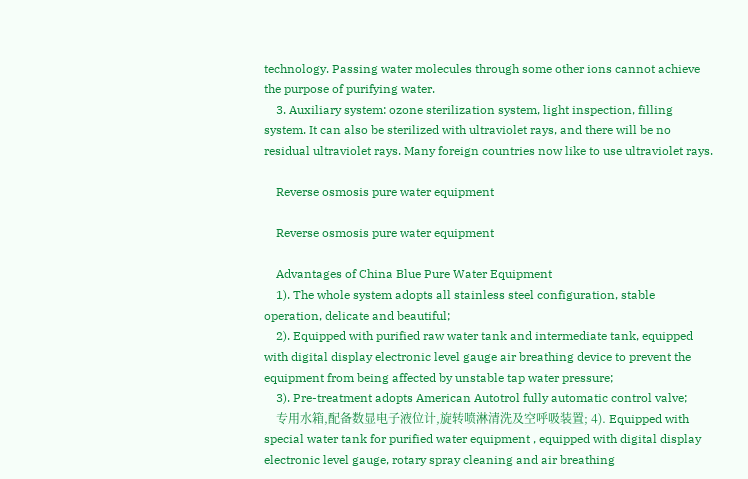technology. Passing water molecules through some other ions cannot achieve the purpose of purifying water.
    3. Auxiliary system: ozone sterilization system, light inspection, filling system. It can also be sterilized with ultraviolet rays, and there will be no residual ultraviolet rays. Many foreign countries now like to use ultraviolet rays.

    Reverse osmosis pure water equipment

    Reverse osmosis pure water equipment

    Advantages of China Blue Pure Water Equipment
    1). The whole system adopts all stainless steel configuration, stable operation, delicate and beautiful;
    2). Equipped with purified raw water tank and intermediate tank, equipped with digital display electronic level gauge air breathing device to prevent the equipment from being affected by unstable tap water pressure;
    3). Pre-treatment adopts American Autotrol fully automatic control valve;
    专用水箱,配备数显电子液位计,旋转喷淋清洗及空呼吸装置; 4). Equipped with special water tank for purified water equipment , equipped with digital display electronic level gauge, rotary spray cleaning and air breathing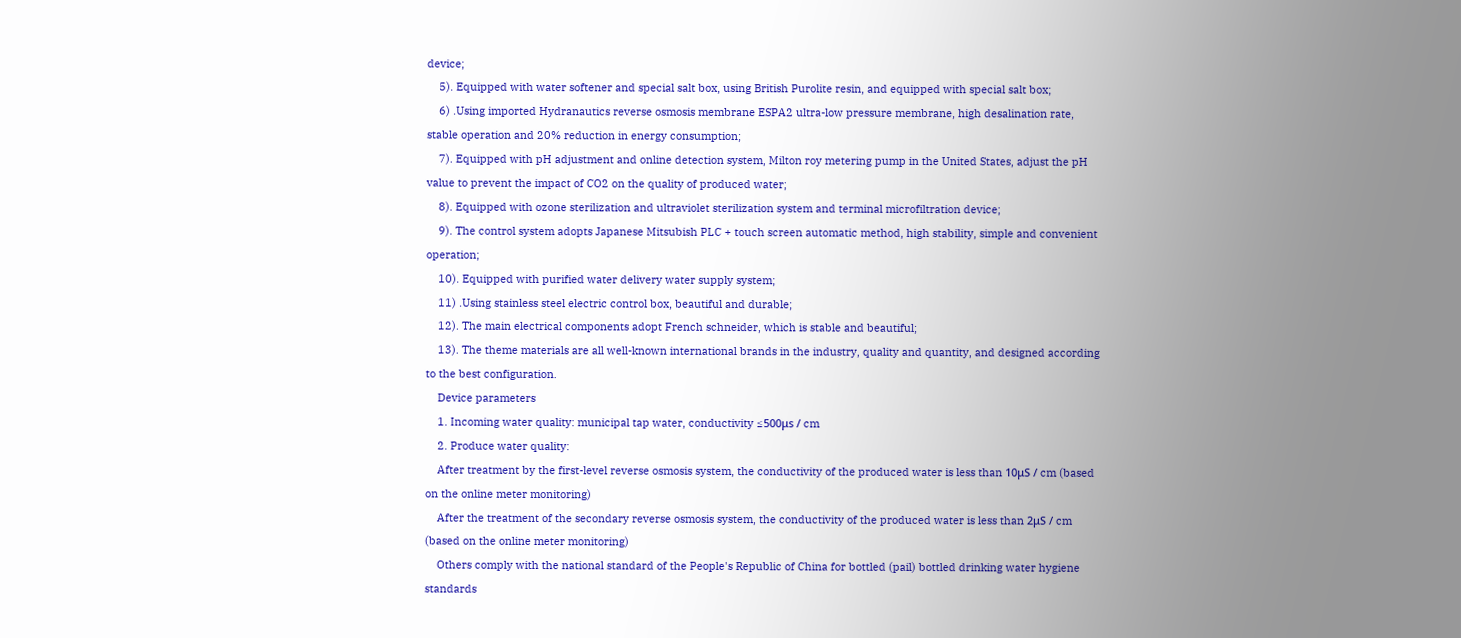device;
    5). Equipped with water softener and special salt box, using British Purolite resin, and equipped with special salt box;
    6) .Using imported Hydranautics reverse osmosis membrane ESPA2 ultra-low pressure membrane, high desalination rate, stable operation and 20% reduction in energy consumption;
    7). Equipped with pH adjustment and online detection system, Milton roy metering pump in the United States, adjust the pH value to prevent the impact of CO2 on the quality of produced water;
    8). Equipped with ozone sterilization and ultraviolet sterilization system and terminal microfiltration device;
    9). The control system adopts Japanese Mitsubish PLC + touch screen automatic method, high stability, simple and convenient operation;
    10). Equipped with purified water delivery water supply system;
    11) .Using stainless steel electric control box, beautiful and durable;
    12). The main electrical components adopt French schneider, which is stable and beautiful;
    13). The theme materials are all well-known international brands in the industry, quality and quantity, and designed according to the best configuration.
    Device parameters
    1. Incoming water quality: municipal tap water, conductivity ≤500μs / cm
    2. Produce water quality:
    After treatment by the first-level reverse osmosis system, the conductivity of the produced water is less than 10μS / cm (based on the online meter monitoring)
    After the treatment of the secondary reverse osmosis system, the conductivity of the produced water is less than 2μS / cm (based on the online meter monitoring)
    Others comply with the national standard of the People's Republic of China for bottled (pail) bottled drinking water hygiene standards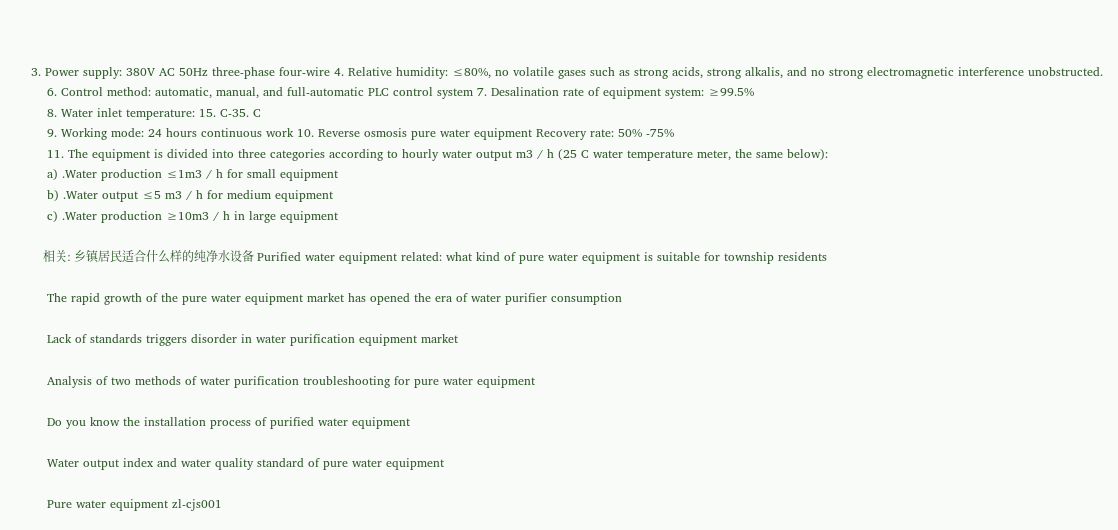3. Power supply: 380V AC 50Hz three-phase four-wire 4. Relative humidity: ≤80%, no volatile gases such as strong acids, strong alkalis, and no strong electromagnetic interference unobstructed.
    6. Control method: automatic, manual, and full-automatic PLC control system 7. Desalination rate of equipment system: ≥99.5%
    8. Water inlet temperature: 15. C-35. C
    9. Working mode: 24 hours continuous work 10. Reverse osmosis pure water equipment Recovery rate: 50% -75%
    11. The equipment is divided into three categories according to hourly water output m3 / h (25 C water temperature meter, the same below):
    a) .Water production ≤1m3 / h for small equipment
    b) .Water output ≤5 m3 / h for medium equipment
    c) .Water production ≥10m3 / h in large equipment

    相关: 乡镇居民适合什么样的纯净水设备 Purified water equipment related: what kind of pure water equipment is suitable for township residents

    The rapid growth of the pure water equipment market has opened the era of water purifier consumption

    Lack of standards triggers disorder in water purification equipment market

    Analysis of two methods of water purification troubleshooting for pure water equipment

    Do you know the installation process of purified water equipment

    Water output index and water quality standard of pure water equipment

    Pure water equipment zl-cjs001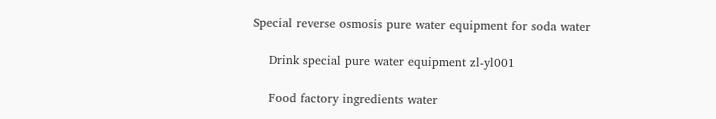Special reverse osmosis pure water equipment for soda water

    Drink special pure water equipment zl-yl001

    Food factory ingredients water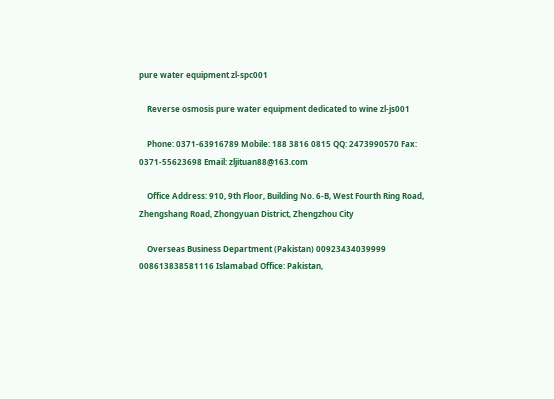pure water equipment zl-spc001

    Reverse osmosis pure water equipment dedicated to wine zl-js001

    Phone: 0371-63916789 Mobile: 188 3816 0815 QQ: 2473990570 Fax: 0371-55623698 Email: zljituan88@163.com

    Office Address: 910, 9th Floor, Building No. 6-B, West Fourth Ring Road, Zhengshang Road, Zhongyuan District, Zhengzhou City

    Overseas Business Department (Pakistan) 00923434039999 008613838581116 Islamabad Office: Pakistan,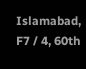Islamabad, F7 / 4, 60th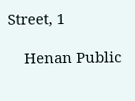Street, 1

    Henan Public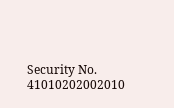Security No. 41010202002010